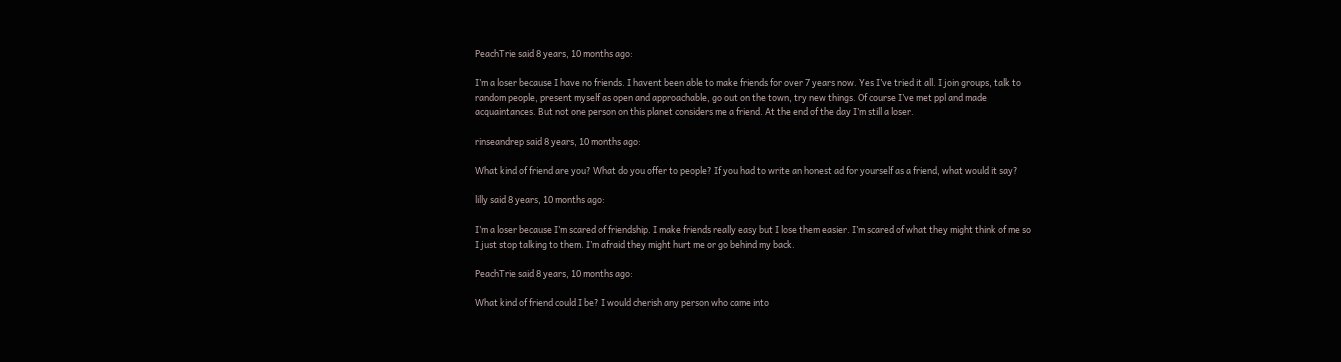PeachTrie said 8 years, 10 months ago:

I’m a loser because I have no friends. I havent been able to make friends for over 7 years now. Yes I’ve tried it all. I join groups, talk to random people, present myself as open and approachable, go out on the town, try new things. Of course I’ve met ppl and made acquaintances. But not one person on this planet considers me a friend. At the end of the day I’m still a loser.

rinseandrep said 8 years, 10 months ago:

What kind of friend are you? What do you offer to people? If you had to write an honest ad for yourself as a friend, what would it say?

lilly said 8 years, 10 months ago:

I’m a loser because I’m scared of friendship. I make friends really easy but I lose them easier. I’m scared of what they might think of me so I just stop talking to them. I’m afraid they might hurt me or go behind my back.

PeachTrie said 8 years, 10 months ago:

What kind of friend could I be? I would cherish any person who came into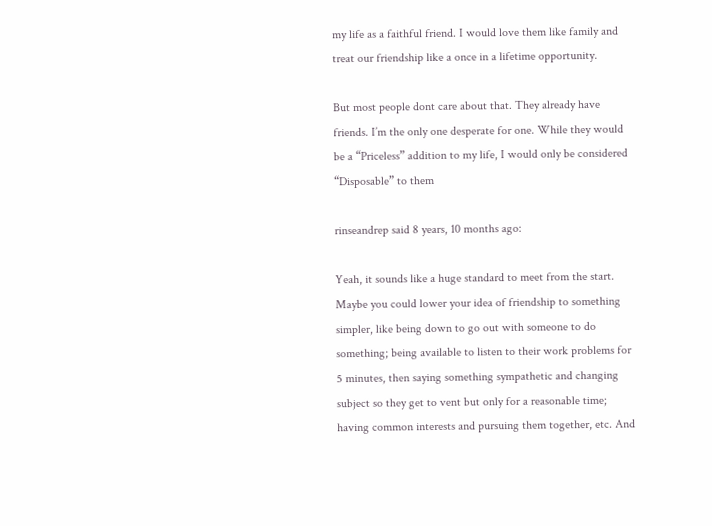my life as a faithful friend. I would love them like family and treat our friendship like a once in a lifetime opportunity.

But most people dont care about that. They already have friends. I’m the only one desperate for one. While they would be a “Priceless” addition to my life, I would only be considered “Disposable” to them

rinseandrep said 8 years, 10 months ago:

Yeah, it sounds like a huge standard to meet from the start. Maybe you could lower your idea of friendship to something simpler, like being down to go out with someone to do something; being available to listen to their work problems for 5 minutes, then saying something sympathetic and changing subject so they get to vent but only for a reasonable time; having common interests and pursuing them together, etc. And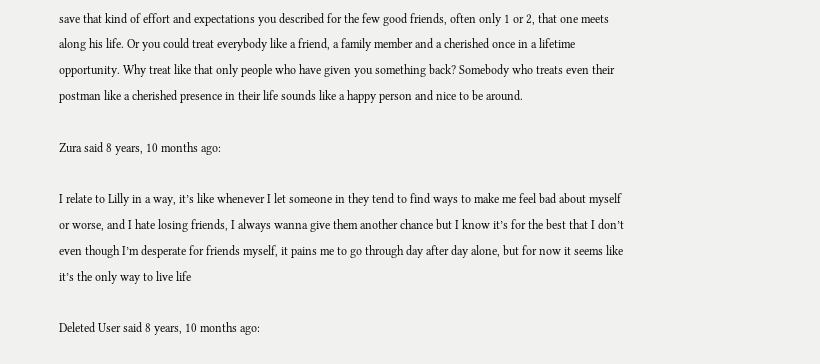save that kind of effort and expectations you described for the few good friends, often only 1 or 2, that one meets along his life. Or you could treat everybody like a friend, a family member and a cherished once in a lifetime opportunity. Why treat like that only people who have given you something back? Somebody who treats even their postman like a cherished presence in their life sounds like a happy person and nice to be around.

Zura said 8 years, 10 months ago:

I relate to Lilly in a way, it’s like whenever I let someone in they tend to find ways to make me feel bad about myself or worse, and I hate losing friends, I always wanna give them another chance but I know it’s for the best that I don’t even though I’m desperate for friends myself, it pains me to go through day after day alone, but for now it seems like it’s the only way to live life

Deleted User said 8 years, 10 months ago: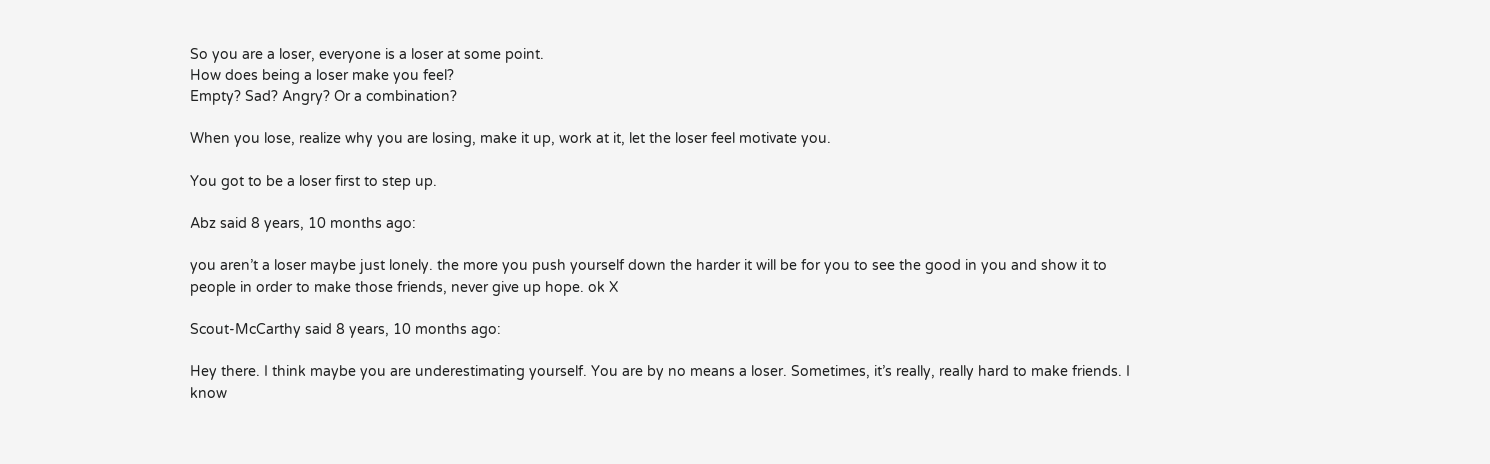So you are a loser, everyone is a loser at some point.
How does being a loser make you feel?
Empty? Sad? Angry? Or a combination?

When you lose, realize why you are losing, make it up, work at it, let the loser feel motivate you.

You got to be a loser first to step up.

Abz said 8 years, 10 months ago:

you aren’t a loser maybe just lonely. the more you push yourself down the harder it will be for you to see the good in you and show it to people in order to make those friends, never give up hope. ok X

Scout-McCarthy said 8 years, 10 months ago:

Hey there. I think maybe you are underestimating yourself. You are by no means a loser. Sometimes, it’s really, really hard to make friends. I know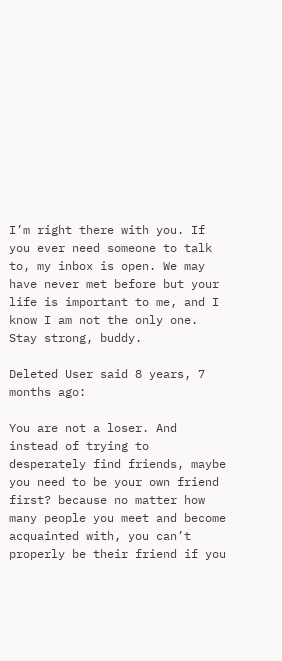I’m right there with you. If you ever need someone to talk to, my inbox is open. We may have never met before but your life is important to me, and I know I am not the only one. Stay strong, buddy.

Deleted User said 8 years, 7 months ago:

You are not a loser. And instead of trying to desperately find friends, maybe you need to be your own friend first? because no matter how many people you meet and become acquainted with, you can’t properly be their friend if you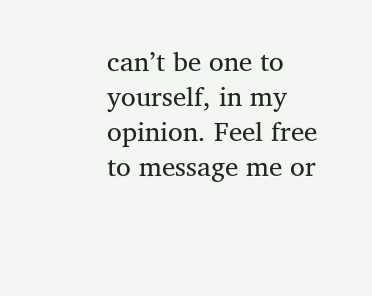can’t be one to yourself, in my opinion. Feel free to message me or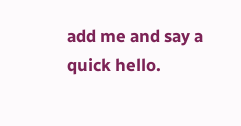add me and say a quick hello.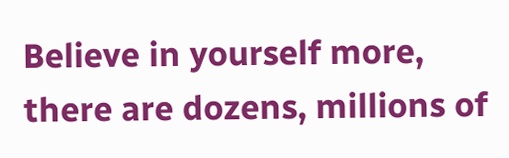Believe in yourself more, there are dozens, millions of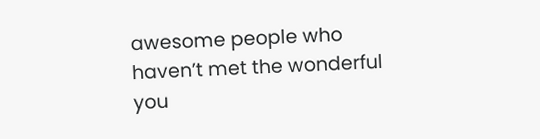awesome people who haven’t met the wonderful you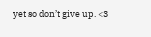yet so don’t give up. <3